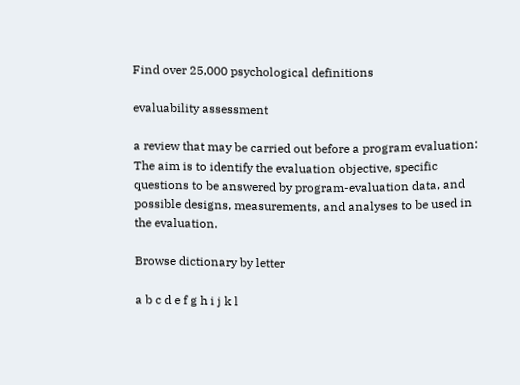Find over 25,000 psychological definitions

evaluability assessment

a review that may be carried out before a program evaluation: The aim is to identify the evaluation objective, specific questions to be answered by program-evaluation data, and possible designs, measurements, and analyses to be used in the evaluation.

Browse dictionary by letter

a b c d e f g h i j k l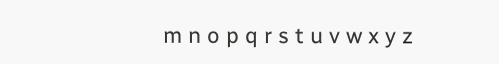m n o p q r s t u v w x y z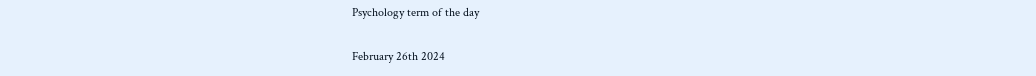Psychology term of the day

February 26th 2024